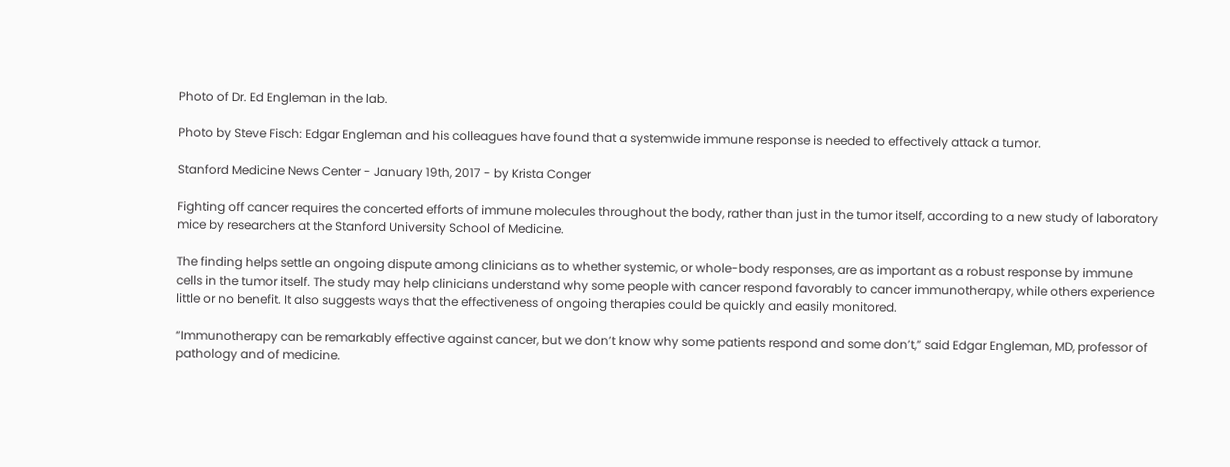Photo of Dr. Ed Engleman in the lab.

Photo by Steve Fisch: Edgar Engleman and his colleagues have found that a systemwide immune response is needed to effectively attack a tumor.

Stanford Medicine News Center - January 19th, 2017 - by Krista Conger

Fighting off cancer requires the concerted efforts of immune molecules throughout the body, rather than just in the tumor itself, according to a new study of laboratory mice by researchers at the Stanford University School of Medicine.

The finding helps settle an ongoing dispute among clinicians as to whether systemic, or whole-body responses, are as important as a robust response by immune cells in the tumor itself. The study may help clinicians understand why some people with cancer respond favorably to cancer immunotherapy, while others experience little or no benefit. It also suggests ways that the effectiveness of ongoing therapies could be quickly and easily monitored.

“Immunotherapy can be remarkably effective against cancer, but we don’t know why some patients respond and some don’t,” said Edgar Engleman, MD, professor of pathology and of medicine.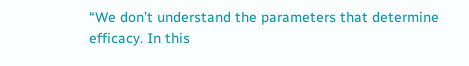“We don’t understand the parameters that determine efficacy. In this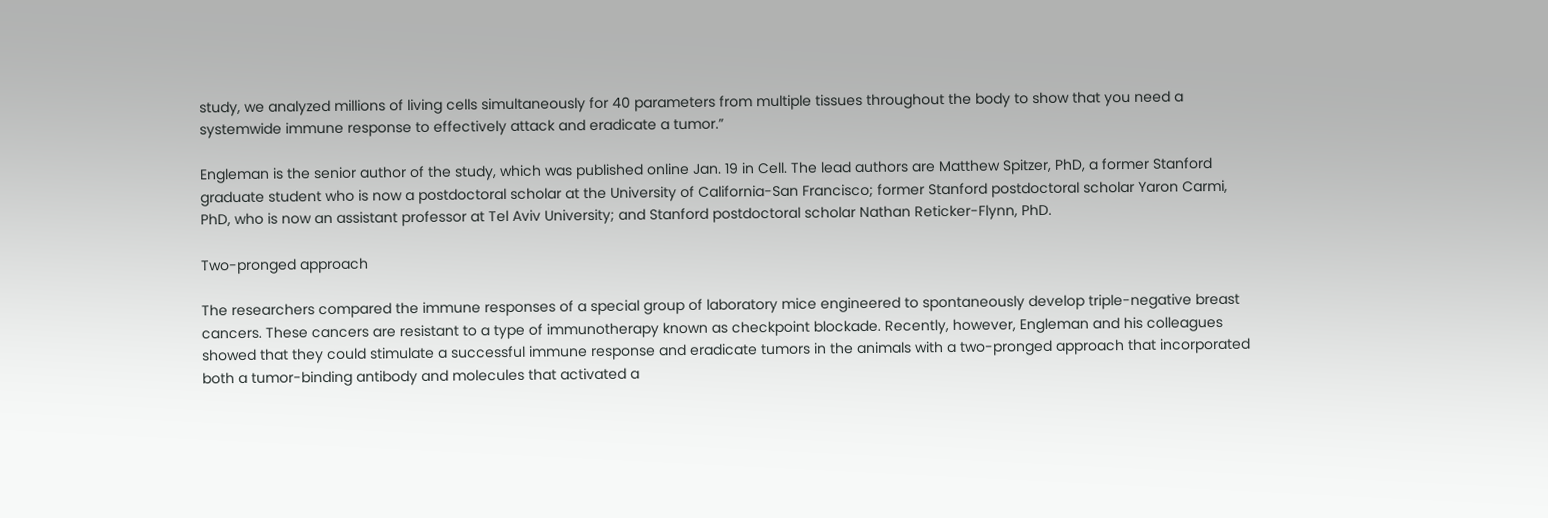study, we analyzed millions of living cells simultaneously for 40 parameters from multiple tissues throughout the body to show that you need a systemwide immune response to effectively attack and eradicate a tumor.”

Engleman is the senior author of the study, which was published online Jan. 19 in Cell. The lead authors are Matthew Spitzer, PhD, a former Stanford graduate student who is now a postdoctoral scholar at the University of California-San Francisco; former Stanford postdoctoral scholar Yaron Carmi, PhD, who is now an assistant professor at Tel Aviv University; and Stanford postdoctoral scholar Nathan Reticker-Flynn, PhD.

Two-pronged approach

The researchers compared the immune responses of a special group of laboratory mice engineered to spontaneously develop triple-negative breast cancers. These cancers are resistant to a type of immunotherapy known as checkpoint blockade. Recently, however, Engleman and his colleagues showed that they could stimulate a successful immune response and eradicate tumors in the animals with a two-pronged approach that incorporated both a tumor-binding antibody and molecules that activated a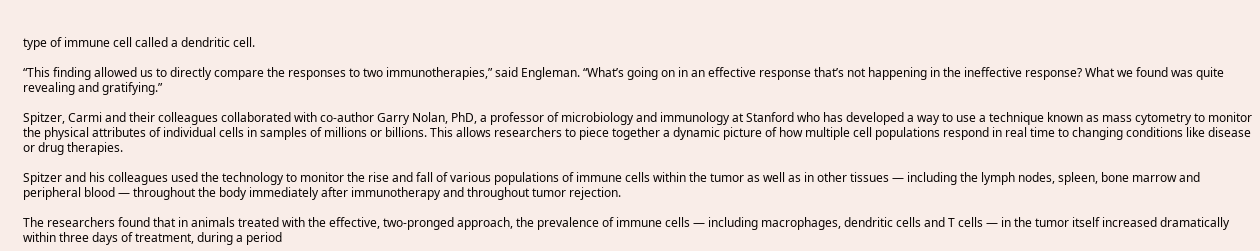type of immune cell called a dendritic cell.

“This finding allowed us to directly compare the responses to two immunotherapies,” said Engleman. “What’s going on in an effective response that’s not happening in the ineffective response? What we found was quite revealing and gratifying.”

Spitzer, Carmi and their colleagues collaborated with co-author Garry Nolan, PhD, a professor of microbiology and immunology at Stanford who has developed a way to use a technique known as mass cytometry to monitor the physical attributes of individual cells in samples of millions or billions. This allows researchers to piece together a dynamic picture of how multiple cell populations respond in real time to changing conditions like disease or drug therapies.

Spitzer and his colleagues used the technology to monitor the rise and fall of various populations of immune cells within the tumor as well as in other tissues — including the lymph nodes, spleen, bone marrow and peripheral blood — throughout the body immediately after immunotherapy and throughout tumor rejection.

The researchers found that in animals treated with the effective, two-pronged approach, the prevalence of immune cells — including macrophages, dendritic cells and T cells — in the tumor itself increased dramatically within three days of treatment, during a period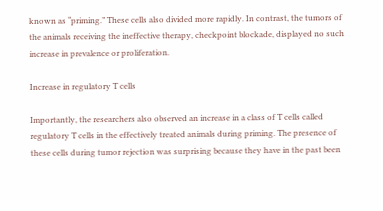known as “priming.” These cells also divided more rapidly. In contrast, the tumors of the animals receiving the ineffective therapy, checkpoint blockade, displayed no such increase in prevalence or proliferation.

Increase in regulatory T cells

Importantly, the researchers also observed an increase in a class of T cells called regulatory T cells in the effectively treated animals during priming. The presence of these cells during tumor rejection was surprising because they have in the past been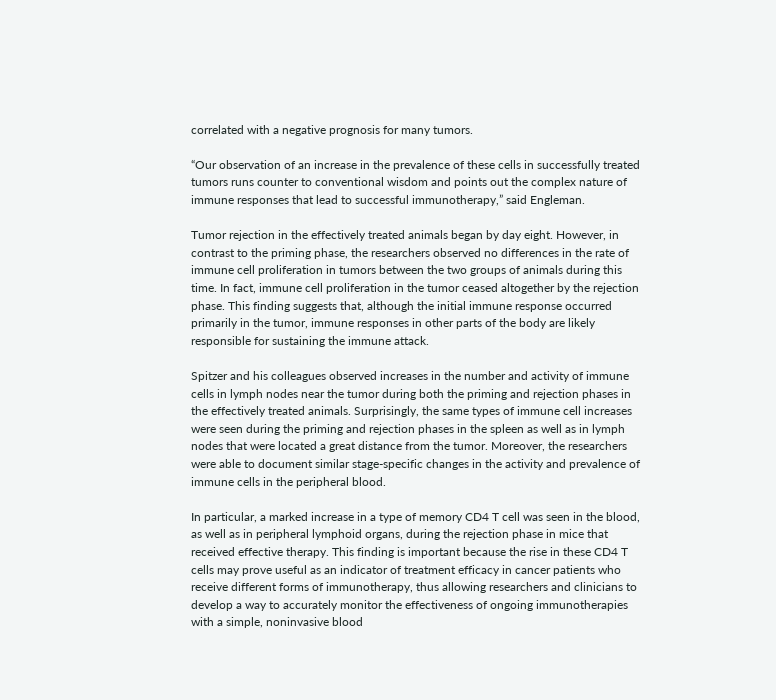correlated with a negative prognosis for many tumors.

“Our observation of an increase in the prevalence of these cells in successfully treated tumors runs counter to conventional wisdom and points out the complex nature of immune responses that lead to successful immunotherapy,” said Engleman.

Tumor rejection in the effectively treated animals began by day eight. However, in contrast to the priming phase, the researchers observed no differences in the rate of immune cell proliferation in tumors between the two groups of animals during this time. In fact, immune cell proliferation in the tumor ceased altogether by the rejection phase. This finding suggests that, although the initial immune response occurred primarily in the tumor, immune responses in other parts of the body are likely responsible for sustaining the immune attack.

Spitzer and his colleagues observed increases in the number and activity of immune cells in lymph nodes near the tumor during both the priming and rejection phases in the effectively treated animals. Surprisingly, the same types of immune cell increases were seen during the priming and rejection phases in the spleen as well as in lymph nodes that were located a great distance from the tumor. Moreover, the researchers were able to document similar stage-specific changes in the activity and prevalence of immune cells in the peripheral blood.

In particular, a marked increase in a type of memory CD4 T cell was seen in the blood, as well as in peripheral lymphoid organs, during the rejection phase in mice that received effective therapy. This finding is important because the rise in these CD4 T cells may prove useful as an indicator of treatment efficacy in cancer patients who receive different forms of immunotherapy, thus allowing researchers and clinicians to develop a way to accurately monitor the effectiveness of ongoing immunotherapies with a simple, noninvasive blood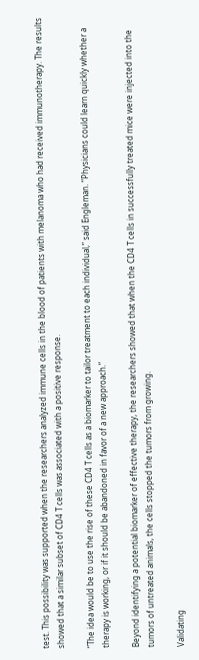test. This possibility was supported when the researchers analyzed immune cells in the blood of patients with melanoma who had received immunotherapy. The results showed that a similar subset of CD4 T cells was associated with a positive response.

“The idea would be to use the rise of these CD4 T cells as a biomarker to tailor treatment to each individual,” said Engleman. “Physicians could learn quickly whether a therapy is working, or if it should be abandoned in favor of a new approach.”

Beyond identifying a potential biomarker of effective therapy, the researchers showed that when the CD4 T cells in successfully treated mice were injected into the tumors of untreated animals, the cells stopped the tumors from growing.

Validating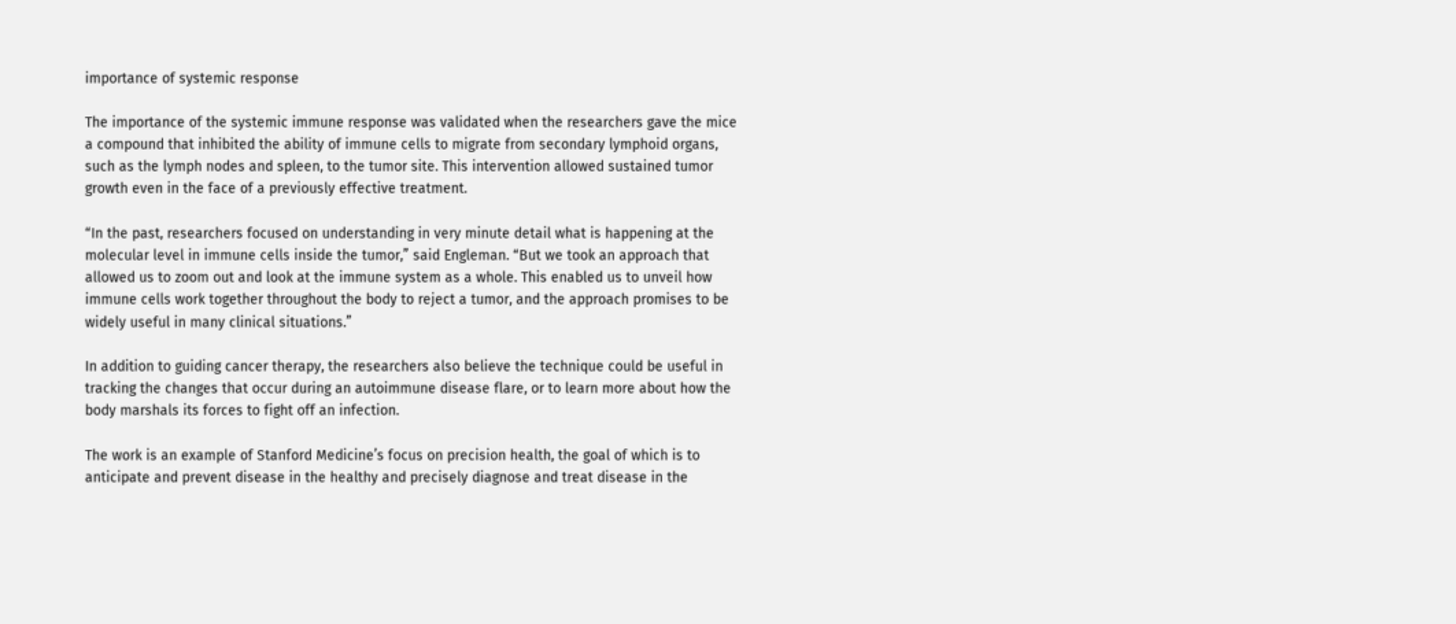importance of systemic response

The importance of the systemic immune response was validated when the researchers gave the mice a compound that inhibited the ability of immune cells to migrate from secondary lymphoid organs, such as the lymph nodes and spleen, to the tumor site. This intervention allowed sustained tumor growth even in the face of a previously effective treatment.

“In the past, researchers focused on understanding in very minute detail what is happening at the molecular level in immune cells inside the tumor,” said Engleman. “But we took an approach that allowed us to zoom out and look at the immune system as a whole. This enabled us to unveil how immune cells work together throughout the body to reject a tumor, and the approach promises to be widely useful in many clinical situations.”

In addition to guiding cancer therapy, the researchers also believe the technique could be useful in tracking the changes that occur during an autoimmune disease flare, or to learn more about how the body marshals its forces to fight off an infection.

The work is an example of Stanford Medicine’s focus on precision health, the goal of which is to anticipate and prevent disease in the healthy and precisely diagnose and treat disease in the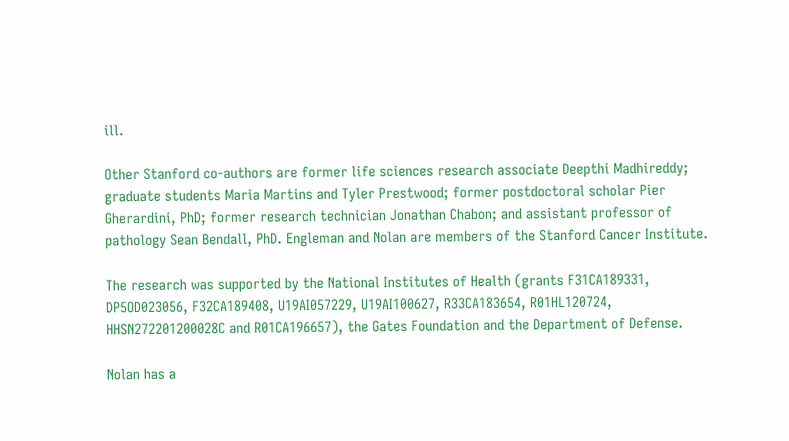ill.

Other Stanford co-authors are former life sciences research associate Deepthi Madhireddy; graduate students Maria Martins and Tyler Prestwood; former postdoctoral scholar Pier Gherardini, PhD; former research technician Jonathan Chabon; and assistant professor of pathology Sean Bendall, PhD. Engleman and Nolan are members of the Stanford Cancer Institute.

The research was supported by the National Institutes of Health (grants F31CA189331, DP5OD023056, F32CA189408, U19AI057229, U19AI100627, R33CA183654, R01HL120724, HHSN272201200028C and R01CA196657), the Gates Foundation and the Department of Defense.

Nolan has a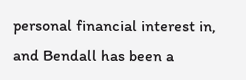personal financial interest in, and Bendall has been a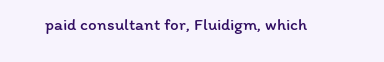paid consultant for, Fluidigm, which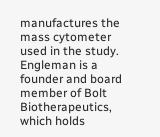manufactures the mass cytometer used in the study. Engleman is a founder and board member of Bolt Biotherapeutics, which holds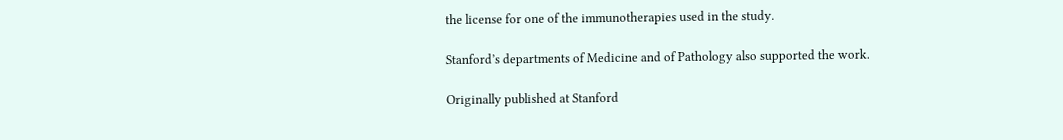the license for one of the immunotherapies used in the study.

Stanford’s departments of Medicine and of Pathology also supported the work.

Originally published at Stanford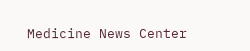Medicine News Center